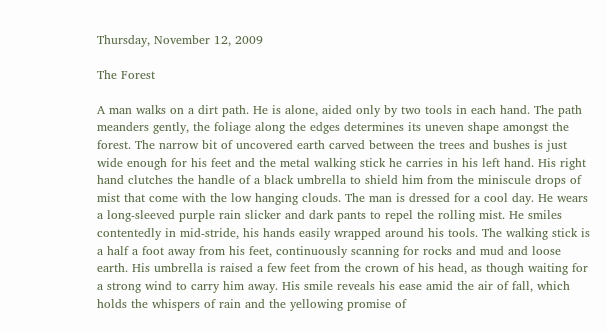Thursday, November 12, 2009

The Forest

A man walks on a dirt path. He is alone, aided only by two tools in each hand. The path meanders gently, the foliage along the edges determines its uneven shape amongst the forest. The narrow bit of uncovered earth carved between the trees and bushes is just wide enough for his feet and the metal walking stick he carries in his left hand. His right hand clutches the handle of a black umbrella to shield him from the miniscule drops of mist that come with the low hanging clouds. The man is dressed for a cool day. He wears a long-sleeved purple rain slicker and dark pants to repel the rolling mist. He smiles contentedly in mid-stride, his hands easily wrapped around his tools. The walking stick is a half a foot away from his feet, continuously scanning for rocks and mud and loose earth. His umbrella is raised a few feet from the crown of his head, as though waiting for a strong wind to carry him away. His smile reveals his ease amid the air of fall, which holds the whispers of rain and the yellowing promise of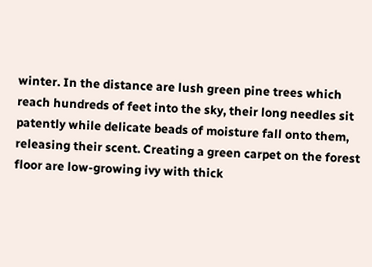winter. In the distance are lush green pine trees which reach hundreds of feet into the sky, their long needles sit patently while delicate beads of moisture fall onto them, releasing their scent. Creating a green carpet on the forest floor are low-growing ivy with thick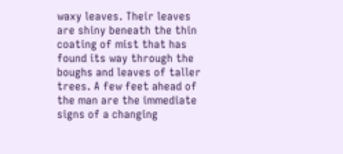waxy leaves. Their leaves are shiny beneath the thin coating of mist that has found its way through the boughs and leaves of taller trees. A few feet ahead of the man are the immediate signs of a changing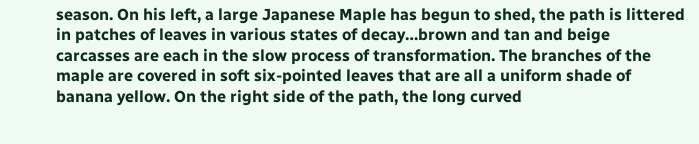season. On his left, a large Japanese Maple has begun to shed, the path is littered in patches of leaves in various states of decay…brown and tan and beige carcasses are each in the slow process of transformation. The branches of the maple are covered in soft six-pointed leaves that are all a uniform shade of banana yellow. On the right side of the path, the long curved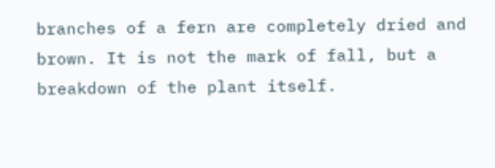branches of a fern are completely dried and brown. It is not the mark of fall, but a breakdown of the plant itself.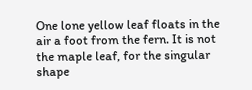One lone yellow leaf floats in the air a foot from the fern. It is not the maple leaf, for the singular shape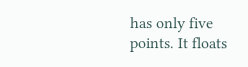has only five points. It floats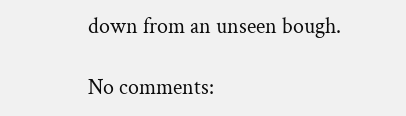down from an unseen bough.

No comments: